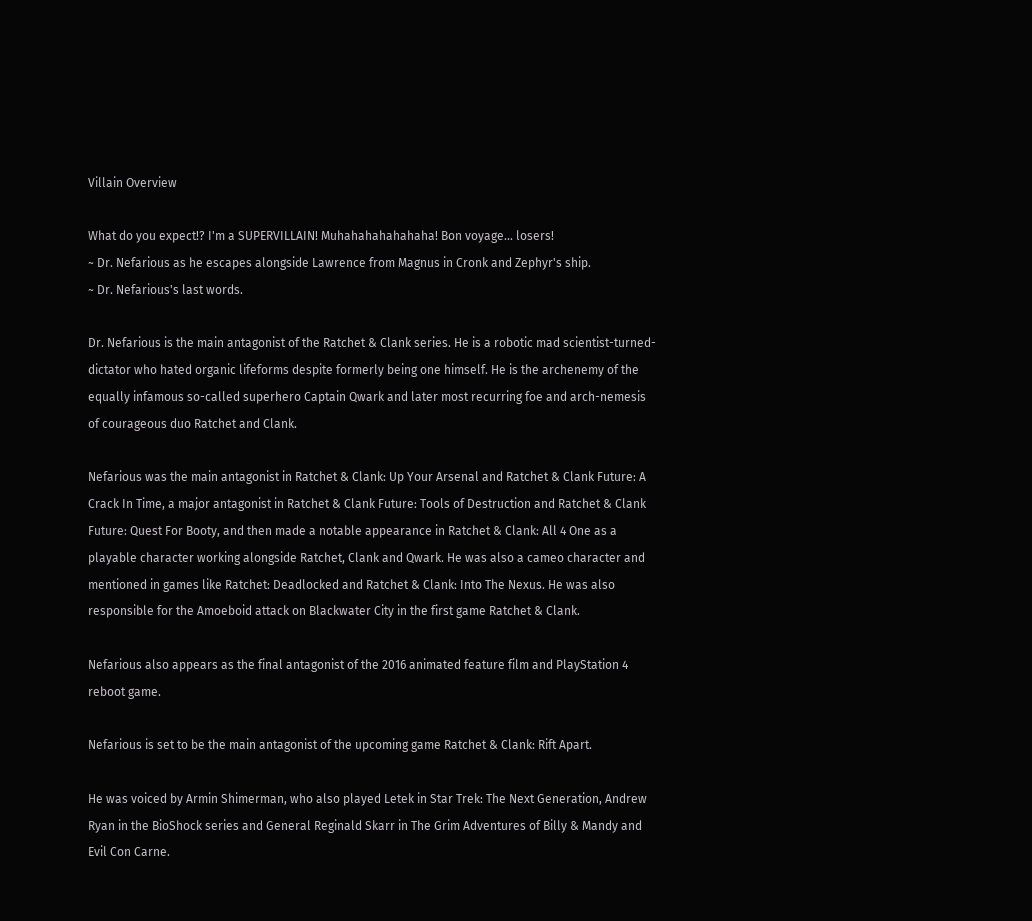Villain Overview

What do you expect!? I'm a SUPERVILLAIN! Muhahahahahahaha! Bon voyage... losers!
~ Dr. Nefarious as he escapes alongside Lawrence from Magnus in Cronk and Zephyr's ship.
~ Dr. Nefarious's last words.

Dr. Nefarious is the main antagonist of the Ratchet & Clank series. He is a robotic mad scientist-turned-dictator who hated organic lifeforms despite formerly being one himself. He is the archenemy of the equally infamous so-called superhero Captain Qwark and later most recurring foe and arch-nemesis of courageous duo Ratchet and Clank.

Nefarious was the main antagonist in Ratchet & Clank: Up Your Arsenal and Ratchet & Clank Future: A Crack In Time, a major antagonist in Ratchet & Clank Future: Tools of Destruction and Ratchet & Clank Future: Quest For Booty, and then made a notable appearance in Ratchet & Clank: All 4 One as a playable character working alongside Ratchet, Clank and Qwark. He was also a cameo character and mentioned in games like Ratchet: Deadlocked and Ratchet & Clank: Into The Nexus. He was also responsible for the Amoeboid attack on Blackwater City in the first game Ratchet & Clank.

Nefarious also appears as the final antagonist of the 2016 animated feature film and PlayStation 4 reboot game.

Nefarious is set to be the main antagonist of the upcoming game Ratchet & Clank: Rift Apart.

He was voiced by Armin Shimerman, who also played Letek in Star Trek: The Next Generation, Andrew Ryan in the BioShock series and General Reginald Skarr in The Grim Adventures of Billy & Mandy and Evil Con Carne.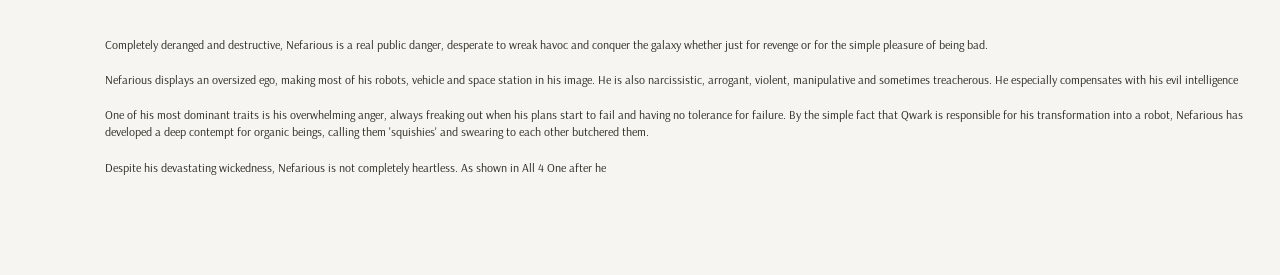Completely deranged and destructive, Nefarious is a real public danger, desperate to wreak havoc and conquer the galaxy whether just for revenge or for the simple pleasure of being bad.

Nefarious displays an oversized ego, making most of his robots, vehicle and space station in his image. He is also narcissistic, arrogant, violent, manipulative and sometimes treacherous. He especially compensates with his evil intelligence

One of his most dominant traits is his overwhelming anger, always freaking out when his plans start to fail and having no tolerance for failure. By the simple fact that Qwark is responsible for his transformation into a robot, Nefarious has developed a deep contempt for organic beings, calling them 'squishies' and swearing to each other butchered them.

Despite his devastating wickedness, Nefarious is not completely heartless. As shown in All 4 One after he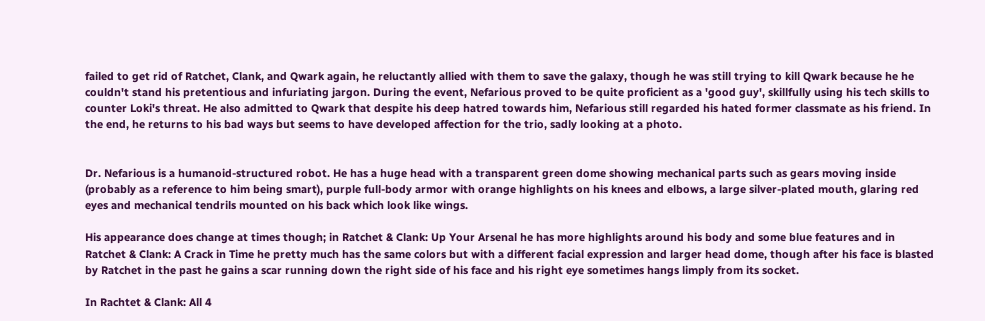failed to get rid of Ratchet, Clank, and Qwark again, he reluctantly allied with them to save the galaxy, though he was still trying to kill Qwark because he he couldn't stand his pretentious and infuriating jargon. During the event, Nefarious proved to be quite proficient as a 'good guy', skillfully using his tech skills to counter Loki's threat. He also admitted to Qwark that despite his deep hatred towards him, Nefarious still regarded his hated former classmate as his friend. In the end, he returns to his bad ways but seems to have developed affection for the trio, sadly looking at a photo.


Dr. Nefarious is a humanoid-structured robot. He has a huge head with a transparent green dome showing mechanical parts such as gears moving inside (probably as a reference to him being smart), purple full-body armor with orange highlights on his knees and elbows, a large silver-plated mouth, glaring red eyes and mechanical tendrils mounted on his back which look like wings.

His appearance does change at times though; in Ratchet & Clank: Up Your Arsenal he has more highlights around his body and some blue features and in Ratchet & Clank: A Crack in Time he pretty much has the same colors but with a different facial expression and larger head dome, though after his face is blasted by Ratchet in the past he gains a scar running down the right side of his face and his right eye sometimes hangs limply from its socket.

In Rachtet & Clank: All 4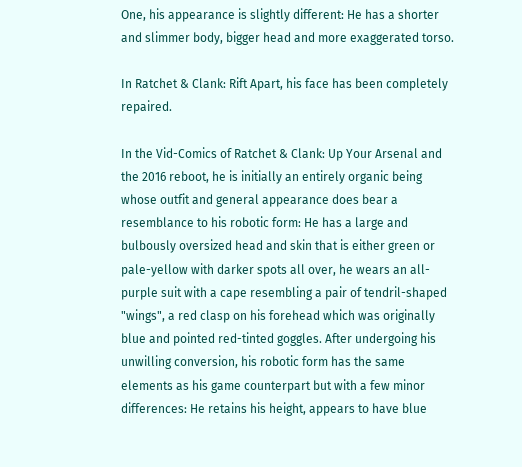One, his appearance is slightly different: He has a shorter and slimmer body, bigger head and more exaggerated torso.

In Ratchet & Clank: Rift Apart, his face has been completely repaired.

In the Vid-Comics of Ratchet & Clank: Up Your Arsenal and the 2016 reboot, he is initially an entirely organic being whose outfit and general appearance does bear a resemblance to his robotic form: He has a large and bulbously oversized head and skin that is either green or pale-yellow with darker spots all over, he wears an all-purple suit with a cape resembling a pair of tendril-shaped "wings", a red clasp on his forehead which was originally blue and pointed red-tinted goggles. After undergoing his unwilling conversion, his robotic form has the same elements as his game counterpart but with a few minor differences: He retains his height, appears to have blue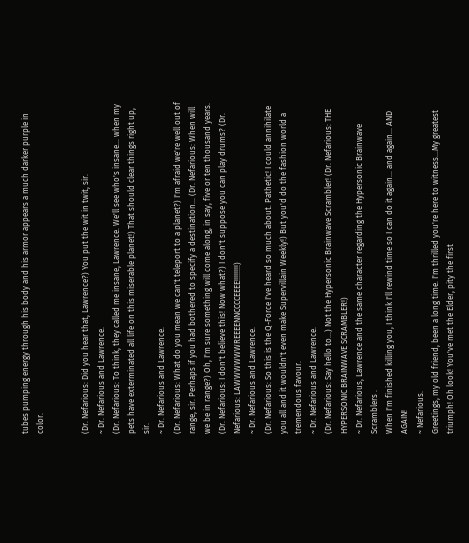tubes pumping energy through his body and his armor appears a much darker purple in color.


(Dr. Nefarious: Did you hear that, Lawrence?) You put the wit in twit, sir.
~ Dr. Nefarious and Lawrence.
(Dr. Nefarious: To think, they called me insane, Lawrence. We'll see who's insane... when my pets have exterminated all life on this miserable planet!) That should clear things right up, sir.
~ Dr. Nefarious and Lawrence.
(Dr. Nefarious: What do you mean we can't teleport to a planet?) I'm afraid we're well out of range, sir. Perhaps if you had bothered to specify a destination... (Dr. Nefarious: When will we be in range?) Oh, I'm sure something will come along, in say, five or ten thousand years. (Dr. Nefarious: I don't believe this! Now what?) I don't suppose you can play drums? (Dr. Nefarious: LAWWWWWWREEEENNCCCCEEEE!!!!!!!!)
~ Dr. Nefarious and Lawrence.
(Dr. Nefarious: So this is the Q-Force I've heard so much about. Pathetic! I could annihilate you all and it wouldn't even make Supervillain Weekly!) But you'd do the fashion world a tremendous favour.
~ Dr. Nefarious and Lawrence.
(Dr. Nefarious: Say hello to...) Not the Hypersonic Brainwave Scrambler! (Dr. Nefarious: THE HYPERSONIC BRAINWAVE SCRAMBLER!)
~ Dr. Nefarious, Lawrence and the same character regarding the Hypersonic Brainwave Scramblers .
When I'm finished killing you, I think I'll rewind time so I can do it again... and again... AND AGAIN!
~ Nefarious.
Greetings, my old friend, been a long time. I'm thrilled you're here to witness...My greatest triumph! Oh look! You've met the Elder, pity the first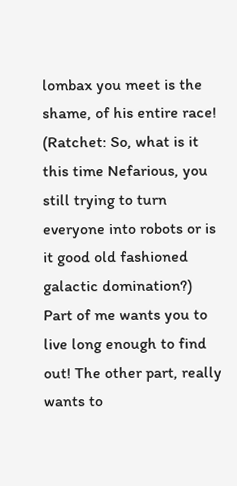lombax you meet is the shame, of his entire race! (Ratchet: So, what is it this time Nefarious, you still trying to turn everyone into robots or is it good old fashioned galactic domination?) Part of me wants you to live long enough to find out! The other part, really wants to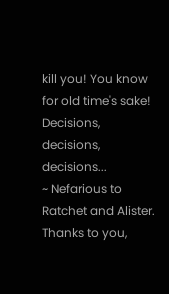kill you! You know for old time's sake! Decisions, decisions, decisions...
~ Nefarious to Ratchet and Alister.
Thanks to you,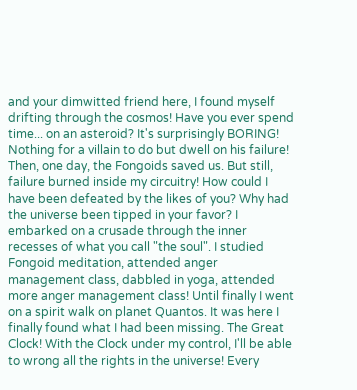and your dimwitted friend here, I found myself drifting through the cosmos! Have you ever spend time... on an asteroid? It's surprisingly BORING! Nothing for a villain to do but dwell on his failure! Then, one day, the Fongoids saved us. But still, failure burned inside my circuitry! How could I have been defeated by the likes of you? Why had the universe been tipped in your favor? I embarked on a crusade through the inner recesses of what you call "the soul". I studied Fongoid meditation, attended anger management class, dabbled in yoga, attended more anger management class! Until finally I went on a spirit walk on planet Quantos. It was here I finally found what I had been missing. The Great Clock! With the Clock under my control, I'll be able to wrong all the rights in the universe! Every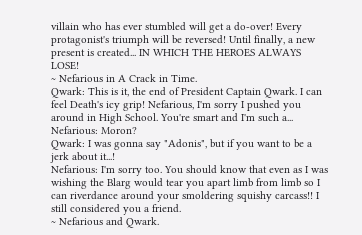villain who has ever stumbled will get a do-over! Every protagonist's triumph will be reversed! Until finally, a new present is created... IN WHICH THE HEROES ALWAYS LOSE!
~ Nefarious in A Crack in Time.
Qwark: This is it, the end of President Captain Qwark. I can feel Death's icy grip! Nefarious, I'm sorry I pushed you around in High School. You're smart and I'm such a...
Nefarious: Moron?
Qwark: I was gonna say "Adonis", but if you want to be a jerk about it...!
Nefarious: I'm sorry too. You should know that even as I was wishing the Blarg would tear you apart limb from limb so I can riverdance around your smoldering squishy carcass!! I still considered you a friend.
~ Nefarious and Qwark.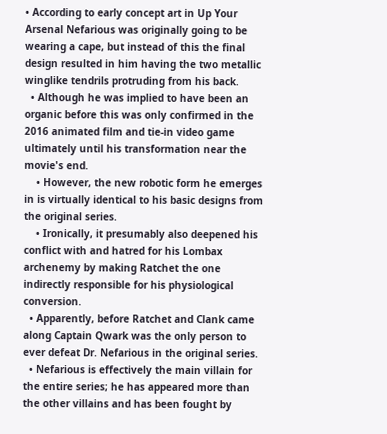• According to early concept art in Up Your Arsenal Nefarious was originally going to be wearing a cape, but instead of this the final design resulted in him having the two metallic winglike tendrils protruding from his back.
  • Although he was implied to have been an organic before this was only confirmed in the 2016 animated film and tie-in video game ultimately until his transformation near the movie's end.
    • However, the new robotic form he emerges in is virtually identical to his basic designs from the original series.
    • Ironically, it presumably also deepened his conflict with and hatred for his Lombax archenemy by making Ratchet the one indirectly responsible for his physiological conversion.
  • Apparently, before Ratchet and Clank came along Captain Qwark was the only person to ever defeat Dr. Nefarious in the original series.
  • Nefarious is effectively the main villain for the entire series; he has appeared more than the other villains and has been fought by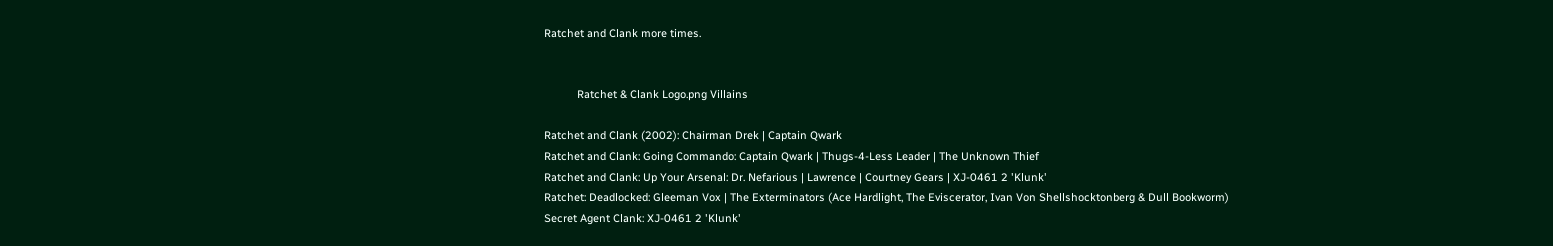Ratchet and Clank more times.


           Ratchet & Clank Logo.png Villains

Ratchet and Clank (2002): Chairman Drek | Captain Qwark
Ratchet and Clank: Going Commando: Captain Qwark | Thugs-4-Less Leader | The Unknown Thief
Ratchet and Clank: Up Your Arsenal: Dr. Nefarious | Lawrence | Courtney Gears | XJ-0461 2 'Klunk'
Ratchet: Deadlocked: Gleeman Vox | The Exterminators (Ace Hardlight, The Eviscerator, Ivan Von Shellshocktonberg & Dull Bookworm)
Secret Agent Clank: XJ-0461 2 'Klunk'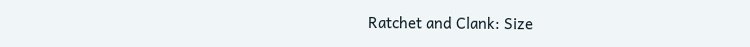Ratchet and Clank: Size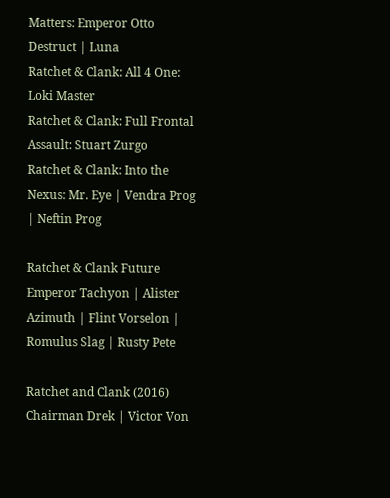Matters: Emperor Otto Destruct | Luna
Ratchet & Clank: All 4 One: Loki Master
Ratchet & Clank: Full Frontal Assault: Stuart Zurgo
Ratchet & Clank: Into the Nexus: Mr. Eye | Vendra Prog | Neftin Prog

Ratchet & Clank Future
Emperor Tachyon | Alister Azimuth | Flint Vorselon | Romulus Slag | Rusty Pete

Ratchet and Clank (2016)
Chairman Drek | Victor Von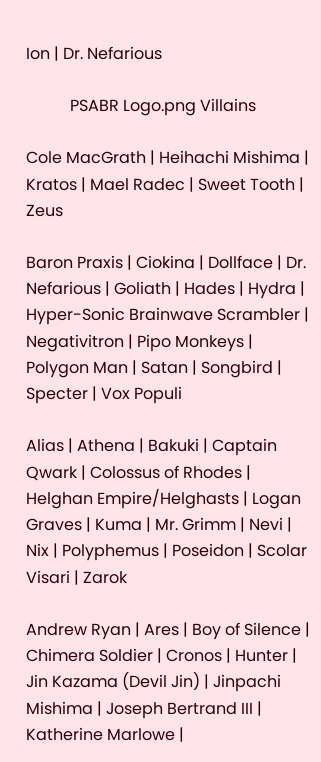Ion | Dr. Nefarious

           PSABR Logo.png Villains

Cole MacGrath | Heihachi Mishima | Kratos | Mael Radec | Sweet Tooth | Zeus

Baron Praxis | Ciokina | Dollface | Dr. Nefarious | Goliath | Hades | Hydra | Hyper-Sonic Brainwave Scrambler | Negativitron | Pipo Monkeys | Polygon Man | Satan | Songbird | Specter | Vox Populi

Alias | Athena | Bakuki | Captain Qwark | Colossus of Rhodes | Helghan Empire/Helghasts | Logan Graves | Kuma | Mr. Grimm | Nevi | Nix | Polyphemus | Poseidon | Scolar Visari | Zarok

Andrew Ryan | Ares | Boy of Silence | Chimera Soldier | Cronos | Hunter | Jin Kazama (Devil Jin) | Jinpachi Mishima | Joseph Bertrand III | Katherine Marlowe |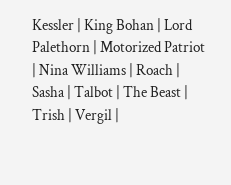Kessler | King Bohan | Lord Palethorn | Motorized Patriot | Nina Williams | Roach | Sasha | Talbot | The Beast | Trish | Vergil |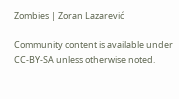Zombies | Zoran Lazarević

Community content is available under CC-BY-SA unless otherwise noted.